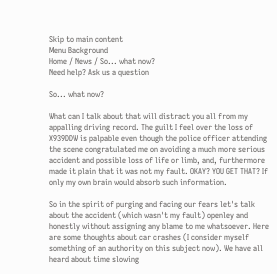Skip to main content
Menu Background
Home / News / So... what now?
Need help? Ask us a question

So... what now?

What can I talk about that will distract you all from my appalling driving record. The guilt I feel over the loss of X939DDW is palpable even though the police officer attending the scene congratulated me on avoiding a much more serious accident and possible loss of life or limb, and, furthermore made it plain that it was not my fault. OKAY? YOU GET THAT? If only my own brain would absorb such information.

So in the spirit of purging and facing our fears let's talk about the accident (which wasn't my fault) openley and honestly without assigning any blame to me whatsoever. Here are some thoughts about car crashes (I consider myself something of an authority on this subject now). We have all heard about time slowing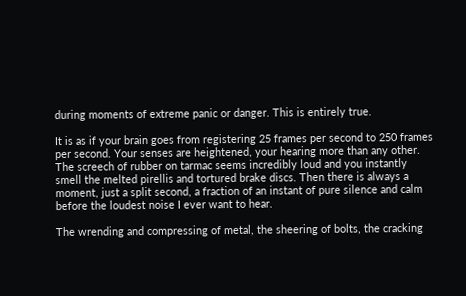during moments of extreme panic or danger. This is entirely true.

It is as if your brain goes from registering 25 frames per second to 250 frames per second. Your senses are heightened, your hearing more than any other. The screech of rubber on tarmac seems incredibly loud and you instantly smell the melted pirellis and tortured brake discs. Then there is always a moment, just a split second, a fraction of an instant of pure silence and calm before the loudest noise I ever want to hear.

The wrending and compressing of metal, the sheering of bolts, the cracking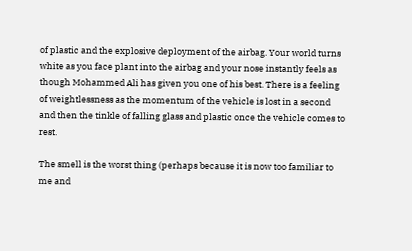of plastic and the explosive deployment of the airbag. Your world turns white as you face plant into the airbag and your nose instantly feels as though Mohammed Ali has given you one of his best. There is a feeling of weightlessness as the momentum of the vehicle is lost in a second and then the tinkle of falling glass and plastic once the vehicle comes to rest.

The smell is the worst thing (perhaps because it is now too familiar to me and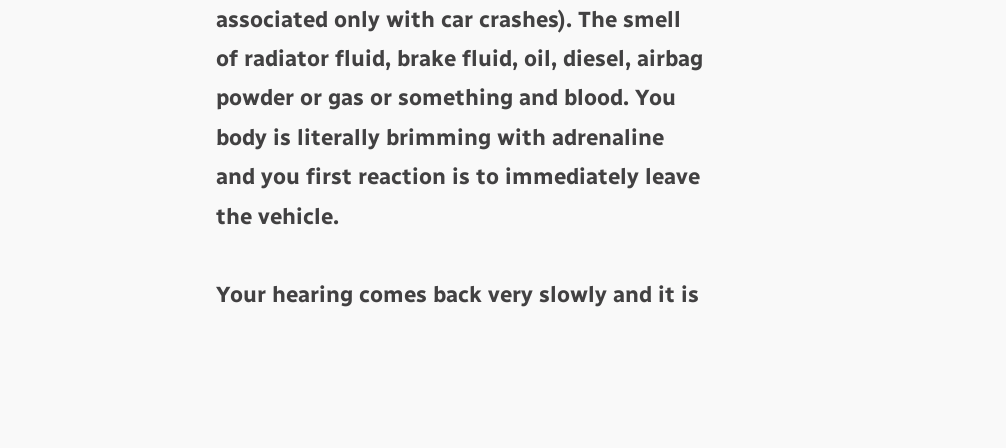associated only with car crashes). The smell of radiator fluid, brake fluid, oil, diesel, airbag powder or gas or something and blood. You body is literally brimming with adrenaline and you first reaction is to immediately leave the vehicle.

Your hearing comes back very slowly and it is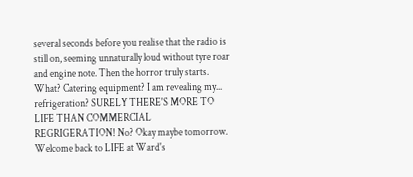several seconds before you realise that the radio is still on, seeming unnaturally loud without tyre roar and engine note. Then the horror truly starts. What? Catering equipment? I am revealing my... refrigeration? SURELY THERE'S MORE TO LIFE THAN COMMERCIAL REGRIGERATION! No? Okay maybe tomorrow. Welcome back to LIFE at Ward's